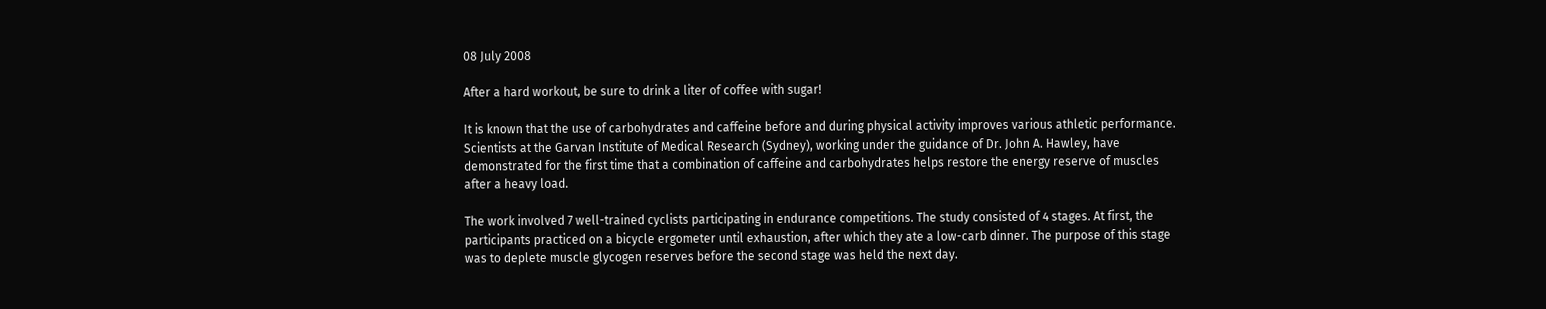08 July 2008

After a hard workout, be sure to drink a liter of coffee with sugar!

It is known that the use of carbohydrates and caffeine before and during physical activity improves various athletic performance. Scientists at the Garvan Institute of Medical Research (Sydney), working under the guidance of Dr. John A. Hawley, have demonstrated for the first time that a combination of caffeine and carbohydrates helps restore the energy reserve of muscles after a heavy load.

The work involved 7 well-trained cyclists participating in endurance competitions. The study consisted of 4 stages. At first, the participants practiced on a bicycle ergometer until exhaustion, after which they ate a low-carb dinner. The purpose of this stage was to deplete muscle glycogen reserves before the second stage was held the next day.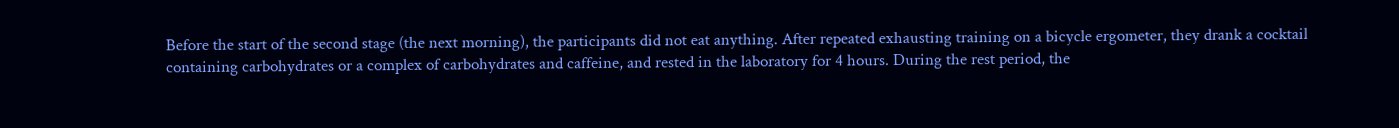Before the start of the second stage (the next morning), the participants did not eat anything. After repeated exhausting training on a bicycle ergometer, they drank a cocktail containing carbohydrates or a complex of carbohydrates and caffeine, and rested in the laboratory for 4 hours. During the rest period, the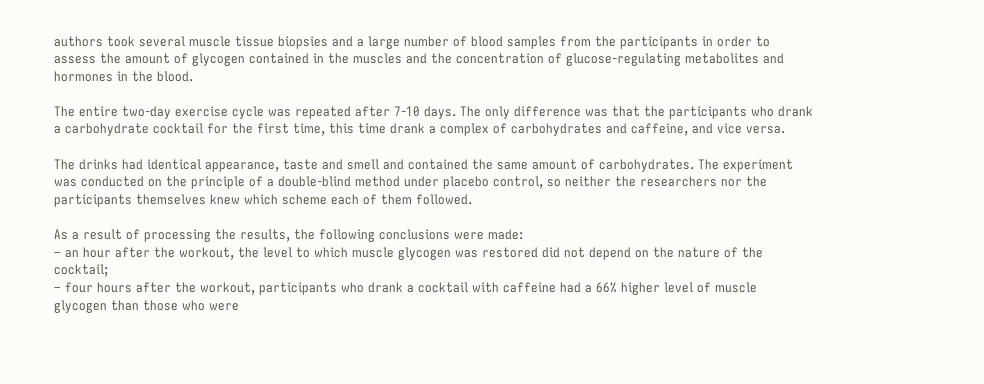authors took several muscle tissue biopsies and a large number of blood samples from the participants in order to assess the amount of glycogen contained in the muscles and the concentration of glucose-regulating metabolites and hormones in the blood.

The entire two-day exercise cycle was repeated after 7-10 days. The only difference was that the participants who drank a carbohydrate cocktail for the first time, this time drank a complex of carbohydrates and caffeine, and vice versa.

The drinks had identical appearance, taste and smell and contained the same amount of carbohydrates. The experiment was conducted on the principle of a double-blind method under placebo control, so neither the researchers nor the participants themselves knew which scheme each of them followed.

As a result of processing the results, the following conclusions were made:
– an hour after the workout, the level to which muscle glycogen was restored did not depend on the nature of the cocktail;
– four hours after the workout, participants who drank a cocktail with caffeine had a 66% higher level of muscle glycogen than those who were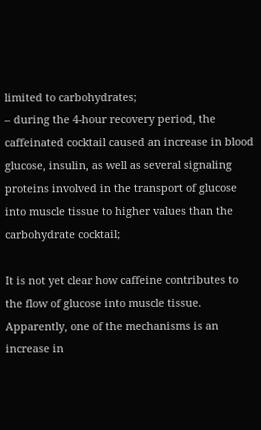limited to carbohydrates;
– during the 4-hour recovery period, the caffeinated cocktail caused an increase in blood glucose, insulin, as well as several signaling proteins involved in the transport of glucose into muscle tissue to higher values than the carbohydrate cocktail;

It is not yet clear how caffeine contributes to the flow of glucose into muscle tissue. Apparently, one of the mechanisms is an increase in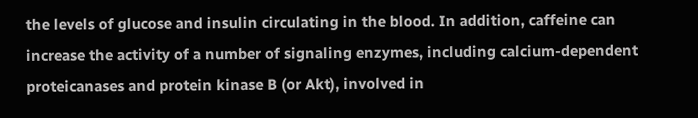the levels of glucose and insulin circulating in the blood. In addition, caffeine can increase the activity of a number of signaling enzymes, including calcium-dependent proteicanases and protein kinase B (or Akt), involved in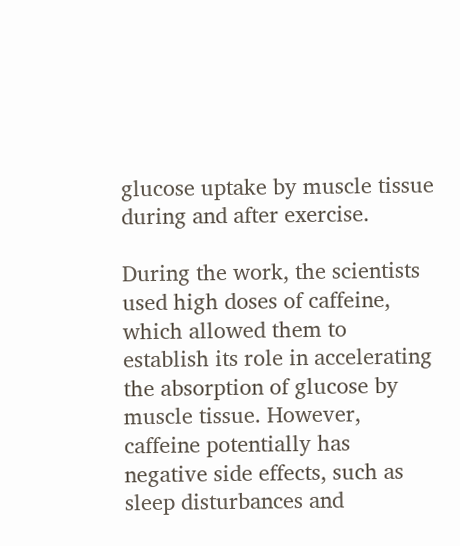glucose uptake by muscle tissue during and after exercise.

During the work, the scientists used high doses of caffeine, which allowed them to establish its role in accelerating the absorption of glucose by muscle tissue. However, caffeine potentially has negative side effects, such as sleep disturbances and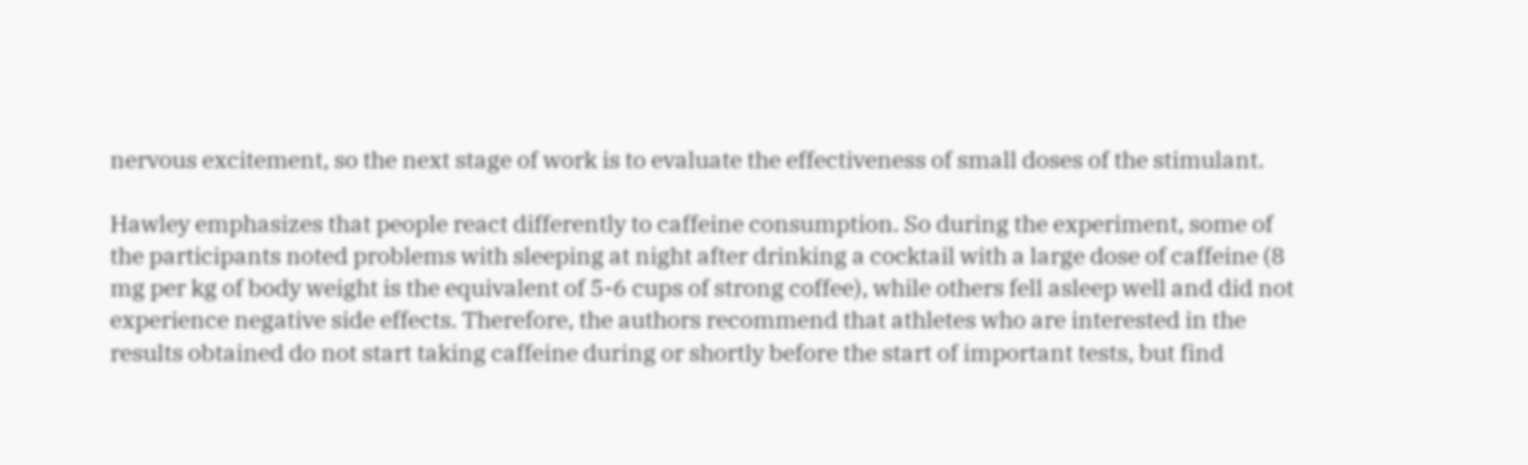nervous excitement, so the next stage of work is to evaluate the effectiveness of small doses of the stimulant.

Hawley emphasizes that people react differently to caffeine consumption. So during the experiment, some of the participants noted problems with sleeping at night after drinking a cocktail with a large dose of caffeine (8 mg per kg of body weight is the equivalent of 5-6 cups of strong coffee), while others fell asleep well and did not experience negative side effects. Therefore, the authors recommend that athletes who are interested in the results obtained do not start taking caffeine during or shortly before the start of important tests, but find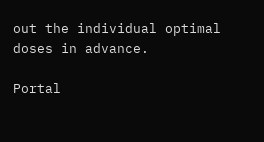out the individual optimal doses in advance.

Portal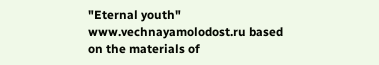"Eternal youth" www.vechnayamolodost.ru based on the materials of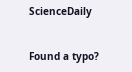ScienceDaily


Found a typo?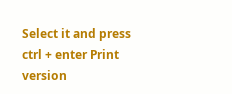Select it and press ctrl + enter Print version